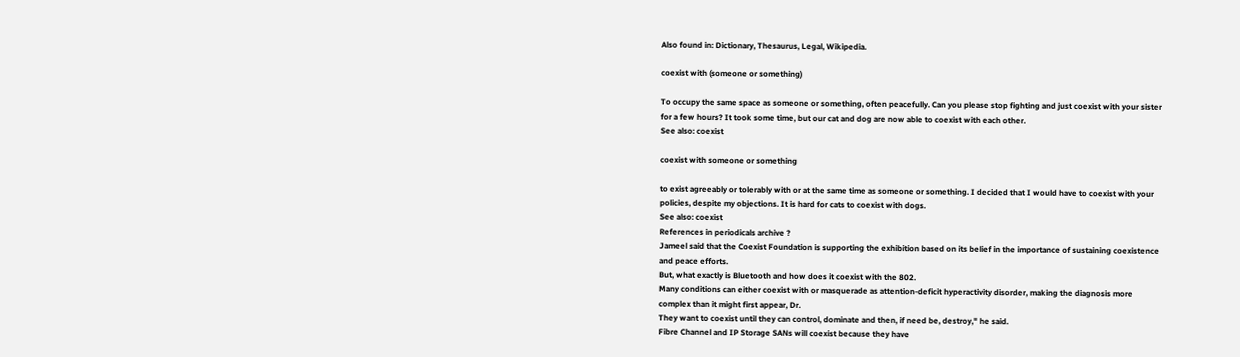Also found in: Dictionary, Thesaurus, Legal, Wikipedia.

coexist with (someone or something)

To occupy the same space as someone or something, often peacefully. Can you please stop fighting and just coexist with your sister for a few hours? It took some time, but our cat and dog are now able to coexist with each other.
See also: coexist

coexist with someone or something

to exist agreeably or tolerably with or at the same time as someone or something. I decided that I would have to coexist with your policies, despite my objections. It is hard for cats to coexist with dogs.
See also: coexist
References in periodicals archive ?
Jameel said that the Coexist Foundation is supporting the exhibition based on its belief in the importance of sustaining coexistence and peace efforts.
But, what exactly is Bluetooth and how does it coexist with the 802.
Many conditions can either coexist with or masquerade as attention-deficit hyperactivity disorder, making the diagnosis more complex than it might first appear, Dr.
They want to coexist until they can control, dominate and then, if need be, destroy," he said.
Fibre Channel and IP Storage SANs will coexist because they have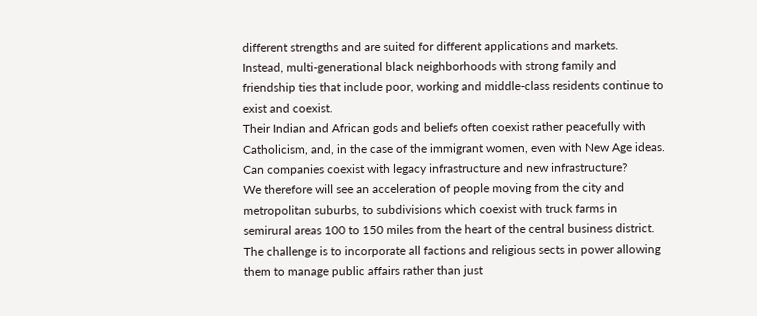different strengths and are suited for different applications and markets.
Instead, multi-generational black neighborhoods with strong family and friendship ties that include poor, working and middle-class residents continue to exist and coexist.
Their Indian and African gods and beliefs often coexist rather peacefully with Catholicism, and, in the case of the immigrant women, even with New Age ideas.
Can companies coexist with legacy infrastructure and new infrastructure?
We therefore will see an acceleration of people moving from the city and metropolitan suburbs, to subdivisions which coexist with truck farms in semirural areas 100 to 150 miles from the heart of the central business district.
The challenge is to incorporate all factions and religious sects in power allowing them to manage public affairs rather than just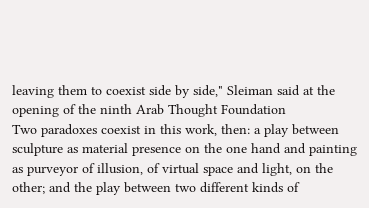leaving them to coexist side by side," Sleiman said at the opening of the ninth Arab Thought Foundation
Two paradoxes coexist in this work, then: a play between sculpture as material presence on the one hand and painting as purveyor of illusion, of virtual space and light, on the other; and the play between two different kinds of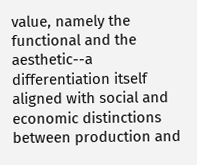value, namely the functional and the aesthetic--a differentiation itself aligned with social and economic distinctions between production and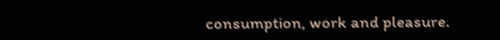consumption, work and pleasure.